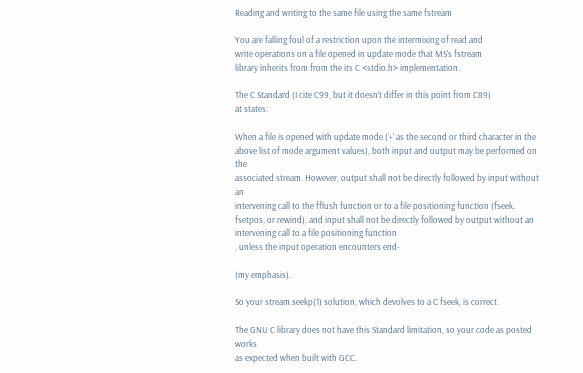Reading and writing to the same file using the same fstream

You are falling foul of a restriction upon the intermixing of read and
write operations on a file opened in update mode that MS’s fstream
library inherits from from the its C <stdio.h> implementation.

The C Standard (I cite C99, but it doesn’t differ in this point from C89)
at states:

When a file is opened with update mode (‘+’ as the second or third character in the
above list of mode argument values), both input and output may be performed on the
associated stream. However, output shall not be directly followed by input without an
intervening call to the fflush function or to a file positioning function (fseek,
fsetpos, or rewind), and input shall not be directly followed by output without an
intervening call to a file positioning function
, unless the input operation encounters end-

(my emphasis).

So your stream.seekp(1) solution, which devolves to a C fseek, is correct.

The GNU C library does not have this Standard limitation, so your code as posted works
as expected when built with GCC.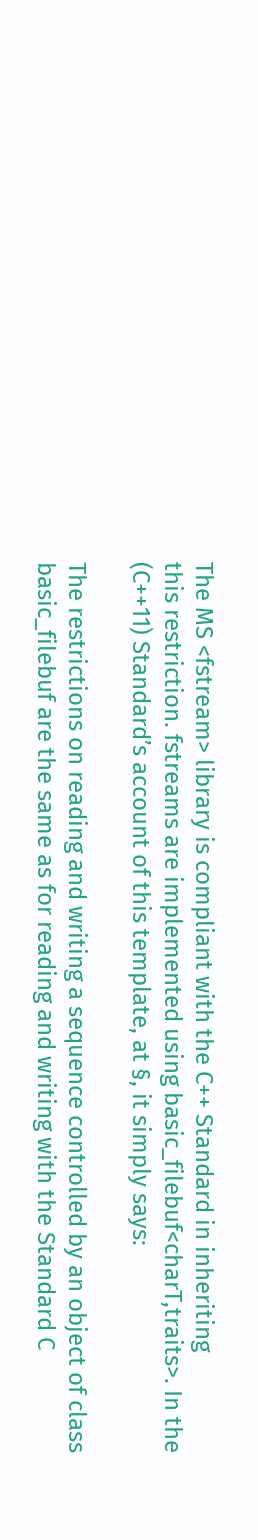The MS <fstream> library is compliant with the C++ Standard in inheriting
this restriction. fstreams are implemented using basic_filebuf<charT,traits>. In the (C++11) Standard’s account of this template, at §, it simply says:

The restrictions on reading and writing a sequence controlled by an object of class basic_filebuf are the same as for reading and writing with the Standard C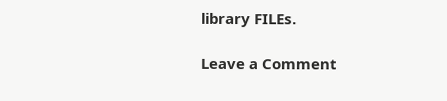library FILEs.

Leave a Comment